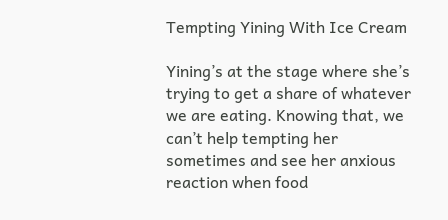Tempting Yining With Ice Cream

Yining’s at the stage where she’s trying to get a share of whatever we are eating. Knowing that, we can’t help tempting her sometimes and see her anxious reaction when food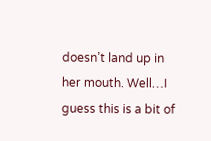doesn’t land up in her mouth. Well…I guess this is a bit of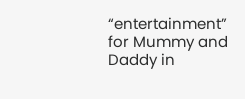“entertainment” for Mummy and Daddy in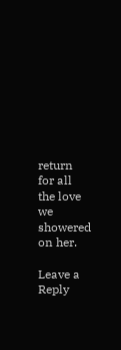return for all the love we showered on her.

Leave a Reply